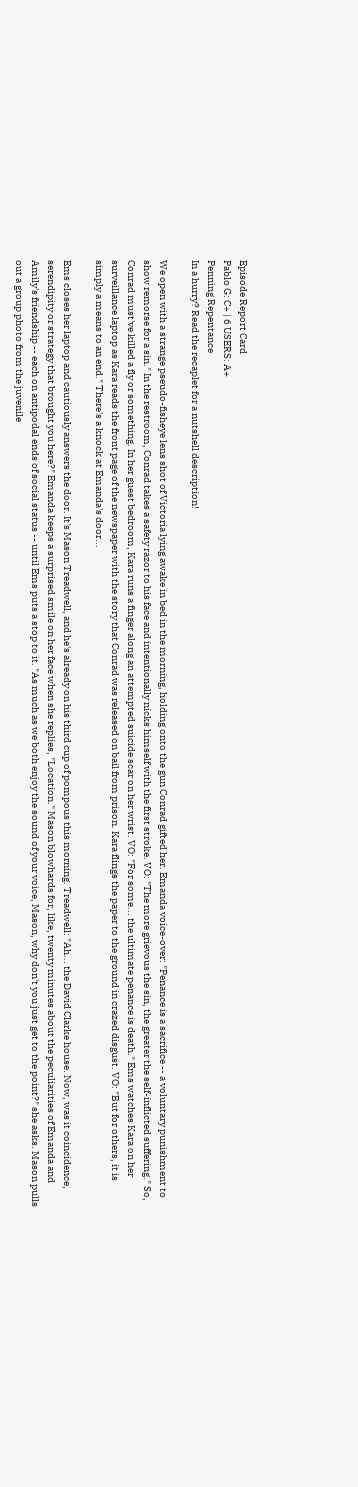Episode Report Card
Pablo G: C+ | 6 USERS: A+
Penning Repentance
In a hurry? Read the recaplet for a nutshell description!

We open with a strange pseudo-fisheye lens shot of Victoria lying awake in bed in the morning, holding onto the gun Conrad gifted her. Emanda voice-over: "Penance is a sacrifice -- a voluntary punishment to show remorse for a sin." In the restroom, Conrad takes a safety razor to his face and intentionally nicks himself with the first stroke. VO: "The more grievous the sin, the greater the self-inflicted suffering." So, Conrad must've killed a fly or something. In her guest bedroom, Kara runs a finger along an attempted suicide scar on her wrist. VO: "For some... the ultimate penance is death." Ems watches Kara on her surveillance laptop as Kara reads the front page of the newspaper with the story that Conrad was released on bail from prison. Kara flings the paper to the ground in crazed disgust. VO: "But for others, it is simply a means to an end." There's a knock at Emanda's door...

Ems closes her laptop and cautiously answers the door. It's Mason Treadwell, and he's already on his third cup of pompous this morning. Treadwell: "Ah... the David Clarke house. Now, was it coincidence, serendipity or strategy that brought you here?" Emanda keeps a surprised smile on her face when she replies, "Location." Mason blowhards for, like, twenty minutes about the peculiarities of Emanda and Amily's friendship -- each on antipodal ends of social status -- until Ems puts a stop to it. "As much as we both enjoy the sound of your voice, Mason, why don't you just get to the point?" she asks. Mason pulls out a group photo from the juvenile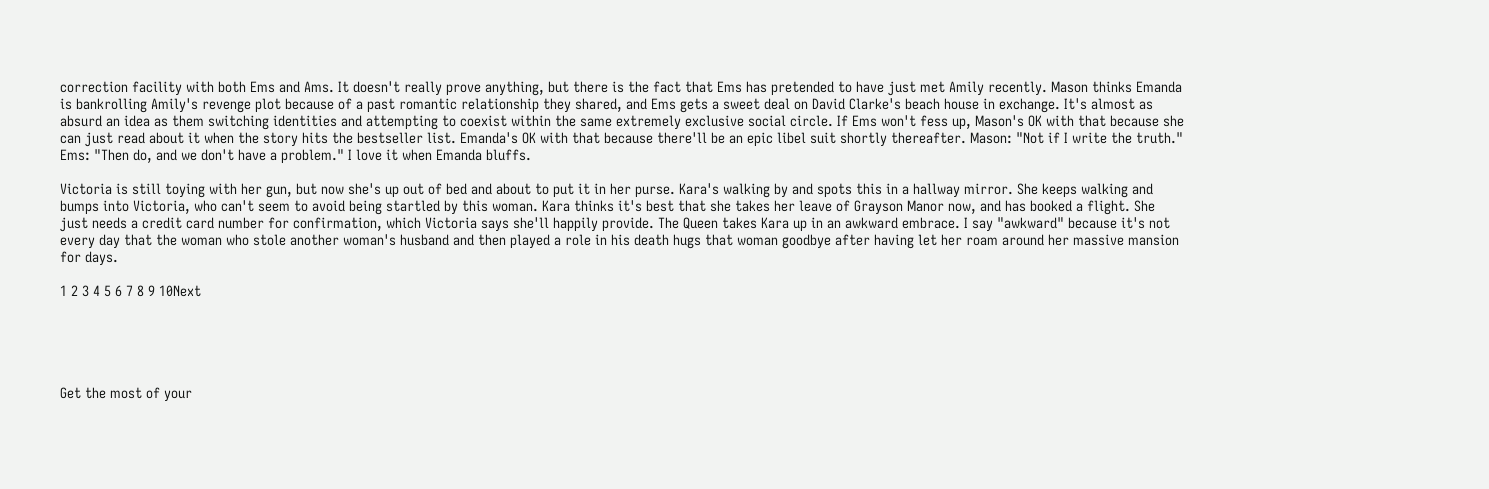correction facility with both Ems and Ams. It doesn't really prove anything, but there is the fact that Ems has pretended to have just met Amily recently. Mason thinks Emanda is bankrolling Amily's revenge plot because of a past romantic relationship they shared, and Ems gets a sweet deal on David Clarke's beach house in exchange. It's almost as absurd an idea as them switching identities and attempting to coexist within the same extremely exclusive social circle. If Ems won't fess up, Mason's OK with that because she can just read about it when the story hits the bestseller list. Emanda's OK with that because there'll be an epic libel suit shortly thereafter. Mason: "Not if I write the truth." Ems: "Then do, and we don't have a problem." I love it when Emanda bluffs.

Victoria is still toying with her gun, but now she's up out of bed and about to put it in her purse. Kara's walking by and spots this in a hallway mirror. She keeps walking and bumps into Victoria, who can't seem to avoid being startled by this woman. Kara thinks it's best that she takes her leave of Grayson Manor now, and has booked a flight. She just needs a credit card number for confirmation, which Victoria says she'll happily provide. The Queen takes Kara up in an awkward embrace. I say "awkward" because it's not every day that the woman who stole another woman's husband and then played a role in his death hugs that woman goodbye after having let her roam around her massive mansion for days.

1 2 3 4 5 6 7 8 9 10Next





Get the most of your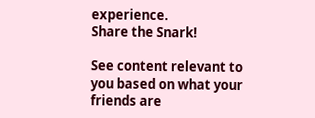experience.
Share the Snark!

See content relevant to you based on what your friends are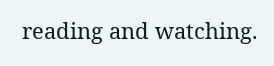reading and watching.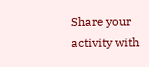Share your activity with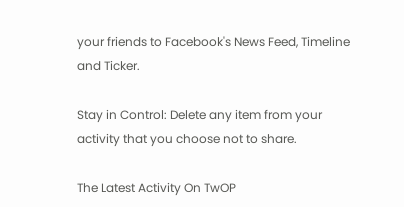your friends to Facebook's News Feed, Timeline and Ticker.

Stay in Control: Delete any item from your activity that you choose not to share.

The Latest Activity On TwOP